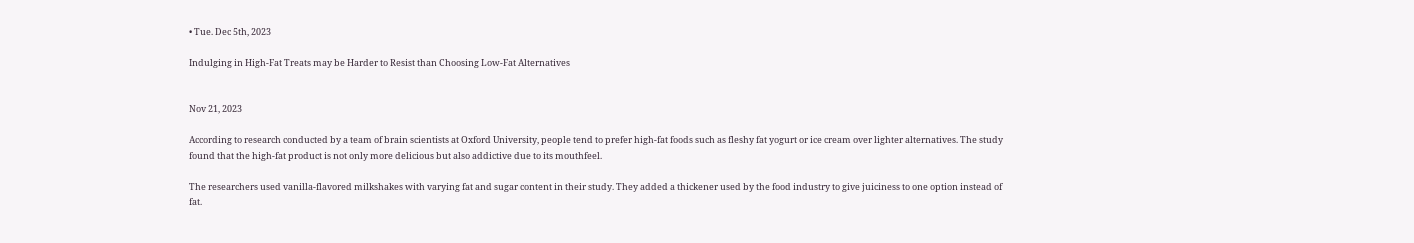• Tue. Dec 5th, 2023

Indulging in High-Fat Treats may be Harder to Resist than Choosing Low-Fat Alternatives


Nov 21, 2023

According to research conducted by a team of brain scientists at Oxford University, people tend to prefer high-fat foods such as fleshy fat yogurt or ice cream over lighter alternatives. The study found that the high-fat product is not only more delicious but also addictive due to its mouthfeel.

The researchers used vanilla-flavored milkshakes with varying fat and sugar content in their study. They added a thickener used by the food industry to give juiciness to one option instead of fat.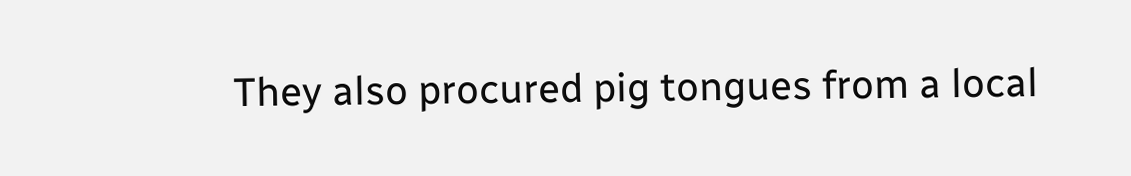They also procured pig tongues from a local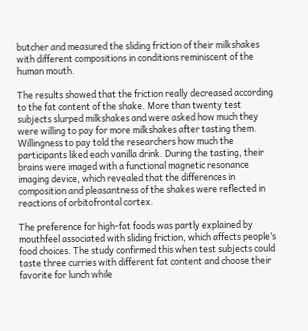butcher and measured the sliding friction of their milkshakes with different compositions in conditions reminiscent of the human mouth.

The results showed that the friction really decreased according to the fat content of the shake. More than twenty test subjects slurped milkshakes and were asked how much they were willing to pay for more milkshakes after tasting them. Willingness to pay told the researchers how much the participants liked each vanilla drink. During the tasting, their brains were imaged with a functional magnetic resonance imaging device, which revealed that the differences in composition and pleasantness of the shakes were reflected in reactions of orbitofrontal cortex.

The preference for high-fat foods was partly explained by mouthfeel associated with sliding friction, which affects people’s food choices. The study confirmed this when test subjects could taste three curries with different fat content and choose their favorite for lunch while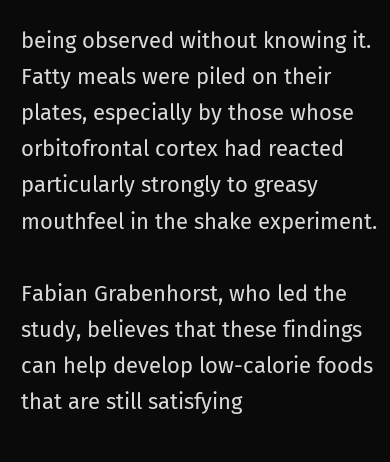being observed without knowing it. Fatty meals were piled on their plates, especially by those whose orbitofrontal cortex had reacted particularly strongly to greasy mouthfeel in the shake experiment.

Fabian Grabenhorst, who led the study, believes that these findings can help develop low-calorie foods that are still satisfying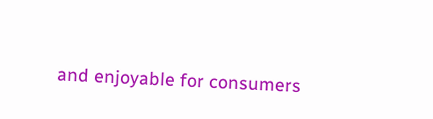and enjoyable for consumers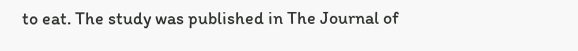to eat. The study was published in The Journal of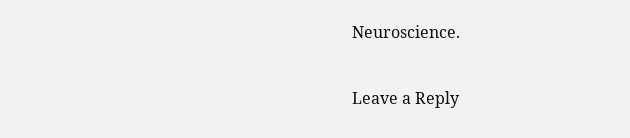Neuroscience.

Leave a Reply